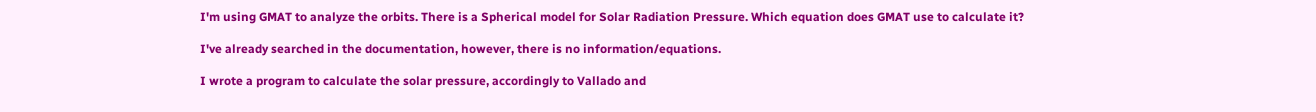I'm using GMAT to analyze the orbits. There is a Spherical model for Solar Radiation Pressure. Which equation does GMAT use to calculate it?

I've already searched in the documentation, however, there is no information/equations.

I wrote a program to calculate the solar pressure, accordingly to Vallado and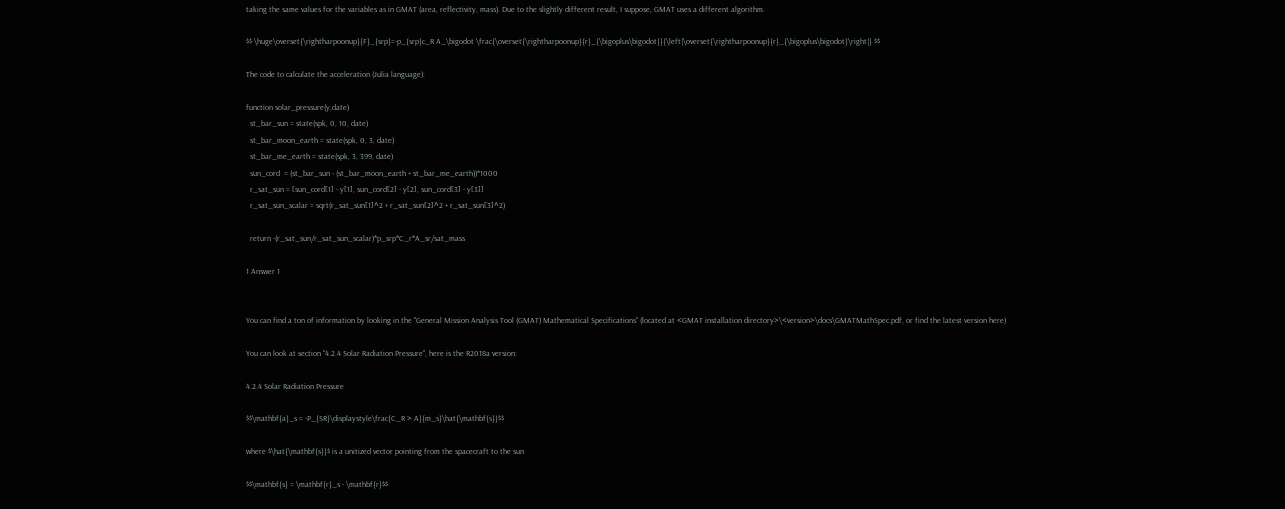taking the same values for the variables as in GMAT (area, reflectivity, mass). Due to the slightly different result, I suppose, GMAT uses a different algorithm.

$$ \huge\overset{\rightharpoonup}{F}_{srp}=-p_{srp}c_R A_\bigodot \frac{\overset{\rightharpoonup}{r}_{\bigoplus\bigodot}}{\left|\overset{\rightharpoonup}{r}_{\bigoplus\bigodot}\right|} $$

The code to calculate the acceleration (Julia language):

function solar_pressure(y,date)
  st_bar_sun = state(spk, 0, 10, date)
  st_bar_moon_earth = state(spk, 0, 3, date)
  st_bar_me_earth = state(spk, 3, 399, date)
  sun_cord  = (st_bar_sun - (st_bar_moon_earth + st_bar_me_earth))*1000
  r_sat_sun = [sun_cord[1] - y[1], sun_cord[2] - y[2], sun_cord[3] - y[3]]
  r_sat_sun_scalar = sqrt(r_sat_sun[1]^2 + r_sat_sun[2]^2 + r_sat_sun[3]^2)

  return -(r_sat_sun/r_sat_sun_scalar)*p_srp*C_r*A_sr/sat_mass

1 Answer 1


You can find a ton of information by looking in the "General Mission Analysis Tool (GMAT) Mathematical Specifications" (located at <GMAT installation directory>\<version>\docs\GMATMathSpec.pdf, or find the latest version here)

You can look at section "4.2.4 Solar Radiation Pressure", here is the R2018a version:

4.2.4 Solar Radiation Pressure

$$\mathbf{a}_s = -P_{SR}\displaystyle\frac{C_R > A}{m_s}\hat{\mathbf{s}}$$

where $\hat{\mathbf{s}}$ is a unitized vector pointing from the spacecraft to the sun

$$\mathbf{s} = \mathbf{r}_s - \mathbf{r}$$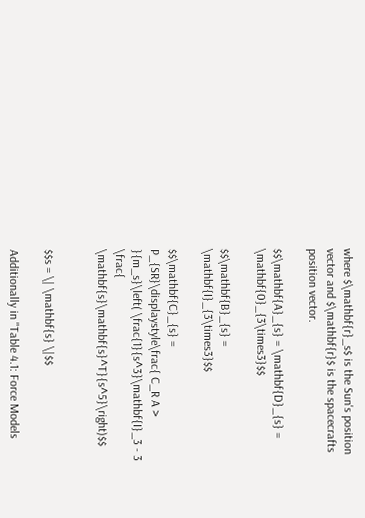where $\mathbf{r}_s$ is the Sun's position vector and $\mathbf{r}$ is the spacecrafts position vector.

$$\mathbf{A}_{s} = \mathbf{D}_{s} = \mathbf{0}_{3\times3}$$

$$\mathbf{B}_{s} = \mathbf{I}_{3\times3}$$

$$\mathbf{C}_{s} = P_{SR}\displaystyle\frac{ C_R A > }{m_s}\left( \frac{1}{s^3}\mathbf{I}_3 - 3 \frac{ \mathbf{s}\mathbf{s}^T}{s^5}\right)$$


$$s = \| \mathbf{s} \|$$

Additionally in "Table 4.1: Force Models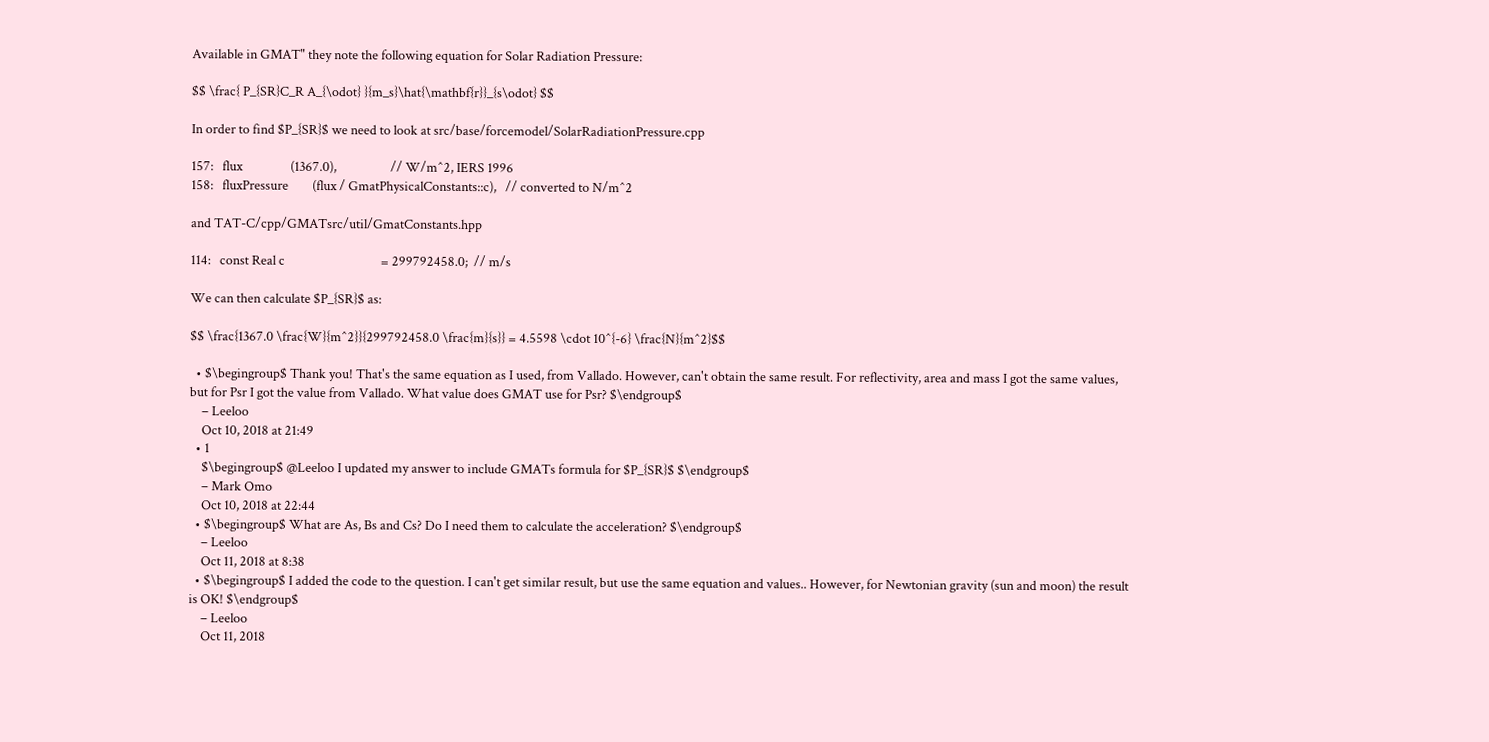Available in GMAT" they note the following equation for Solar Radiation Pressure:

$$ \frac{ P_{SR}C_R A_{\odot} }{m_s}\hat{\mathbf{r}}_{s\odot} $$

In order to find $P_{SR}$ we need to look at src/base/forcemodel/SolarRadiationPressure.cpp

157:   flux                (1367.0),                  // W/m^2, IERS 1996
158:   fluxPressure        (flux / GmatPhysicalConstants::c),   // converted to N/m^2

and TAT-C/cpp/GMATsrc/util/GmatConstants.hpp

114:   const Real c                                = 299792458.0;  // m/s

We can then calculate $P_{SR}$ as:

$$ \frac{1367.0 \frac{W}{m^2}}{299792458.0 \frac{m}{s}} = 4.5598 \cdot 10^{-6} \frac{N}{m^2}$$

  • $\begingroup$ Thank you! That's the same equation as I used, from Vallado. However, can't obtain the same result. For reflectivity, area and mass I got the same values, but for Psr I got the value from Vallado. What value does GMAT use for Psr? $\endgroup$
    – Leeloo
    Oct 10, 2018 at 21:49
  • 1
    $\begingroup$ @Leeloo I updated my answer to include GMATs formula for $P_{SR}$ $\endgroup$
    – Mark Omo
    Oct 10, 2018 at 22:44
  • $\begingroup$ What are As, Bs and Cs? Do I need them to calculate the acceleration? $\endgroup$
    – Leeloo
    Oct 11, 2018 at 8:38
  • $\begingroup$ I added the code to the question. I can't get similar result, but use the same equation and values.. However, for Newtonian gravity (sun and moon) the result is OK! $\endgroup$
    – Leeloo
    Oct 11, 2018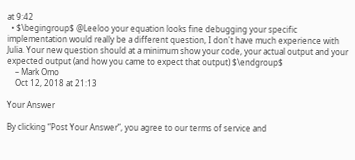at 9:42
  • $\begingroup$ @Leeloo your equation looks fine debugging your specific implementation would really be a different question, I don't have much experience with Julia. Your new question should at a minimum show your code, your actual output and your expected output (and how you came to expect that output) $\endgroup$
    – Mark Omo
    Oct 12, 2018 at 21:13

Your Answer

By clicking “Post Your Answer”, you agree to our terms of service and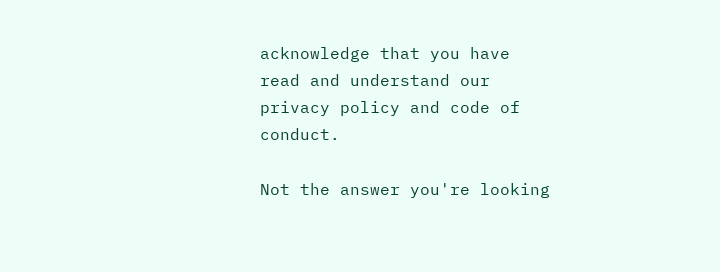acknowledge that you have read and understand our privacy policy and code of conduct.

Not the answer you're looking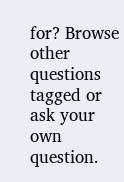for? Browse other questions tagged or ask your own question.